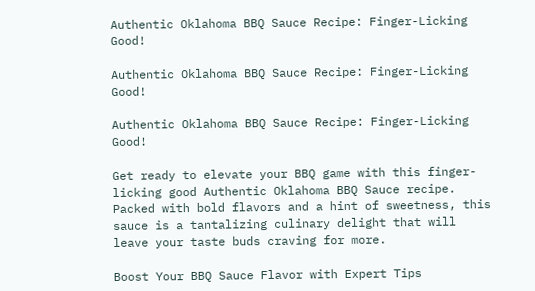Authentic Oklahoma BBQ Sauce Recipe: Finger-Licking Good!

Authentic Oklahoma BBQ Sauce Recipe: Finger-Licking Good!

Authentic Oklahoma BBQ Sauce Recipe: Finger-Licking Good!

Get ready to elevate your BBQ game with this finger-licking good Authentic Oklahoma BBQ Sauce recipe. Packed with bold flavors and a hint of sweetness, this sauce is a tantalizing culinary delight that will leave your taste buds craving for more.

Boost Your BBQ Sauce Flavor with Expert Tips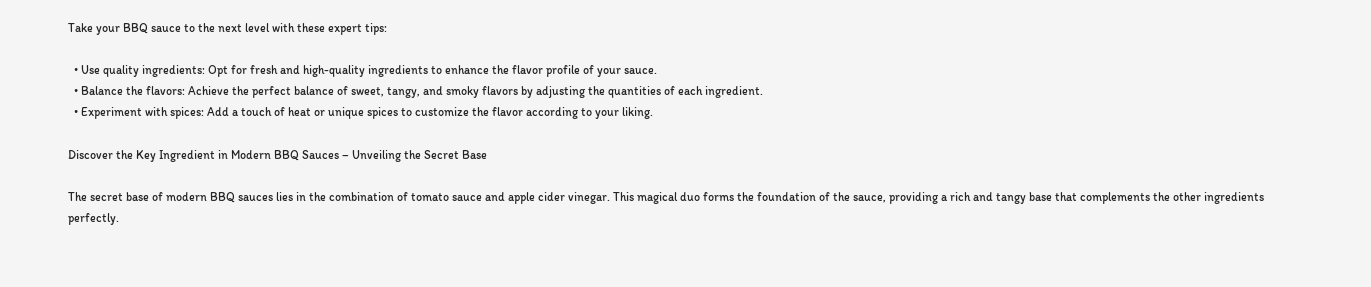Take your BBQ sauce to the next level with these expert tips:

  • Use quality ingredients: Opt for fresh and high-quality ingredients to enhance the flavor profile of your sauce.
  • Balance the flavors: Achieve the perfect balance of sweet, tangy, and smoky flavors by adjusting the quantities of each ingredient.
  • Experiment with spices: Add a touch of heat or unique spices to customize the flavor according to your liking.

Discover the Key Ingredient in Modern BBQ Sauces – Unveiling the Secret Base

The secret base of modern BBQ sauces lies in the combination of tomato sauce and apple cider vinegar. This magical duo forms the foundation of the sauce, providing a rich and tangy base that complements the other ingredients perfectly.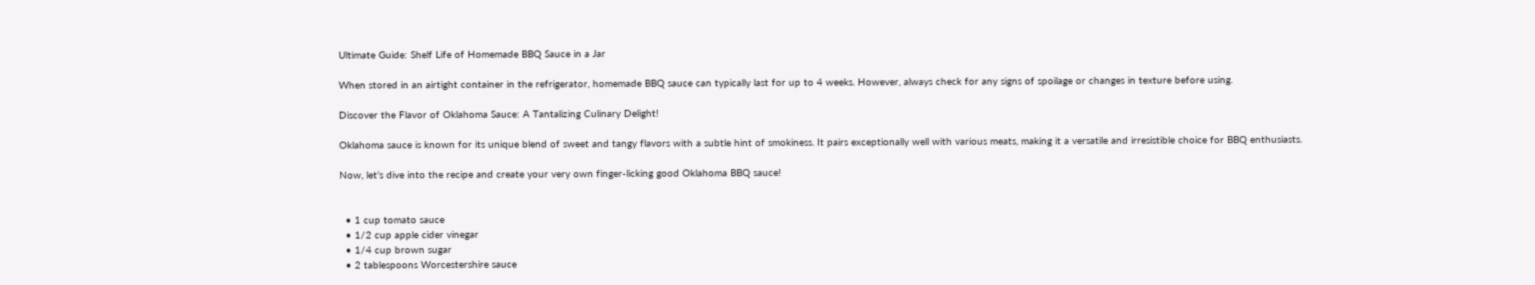Ultimate Guide: Shelf Life of Homemade BBQ Sauce in a Jar

When stored in an airtight container in the refrigerator, homemade BBQ sauce can typically last for up to 4 weeks. However, always check for any signs of spoilage or changes in texture before using.

Discover the Flavor of Oklahoma Sauce: A Tantalizing Culinary Delight!

Oklahoma sauce is known for its unique blend of sweet and tangy flavors with a subtle hint of smokiness. It pairs exceptionally well with various meats, making it a versatile and irresistible choice for BBQ enthusiasts.

Now, let’s dive into the recipe and create your very own finger-licking good Oklahoma BBQ sauce!


  • 1 cup tomato sauce
  • 1/2 cup apple cider vinegar
  • 1/4 cup brown sugar
  • 2 tablespoons Worcestershire sauce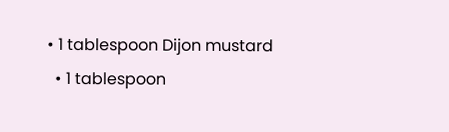• 1 tablespoon Dijon mustard
  • 1 tablespoon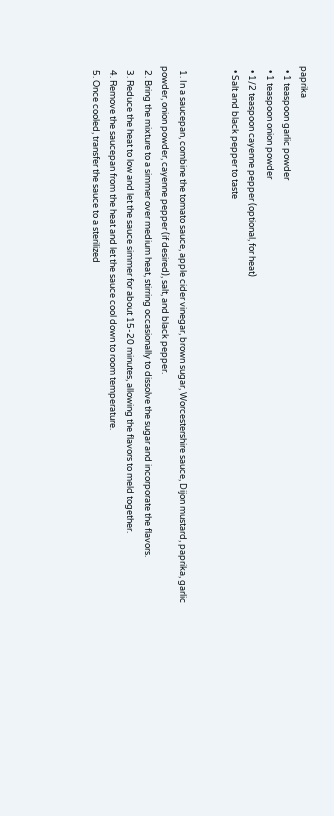paprika
  • 1 teaspoon garlic powder
  • 1 teaspoon onion powder
  • 1/2 teaspoon cayenne pepper (optional, for heat)
  • Salt and black pepper to taste


  1. In a saucepan, combine the tomato sauce, apple cider vinegar, brown sugar, Worcestershire sauce, Dijon mustard, paprika, garlic powder, onion powder, cayenne pepper (if desired), salt, and black pepper.
  2. Bring the mixture to a simmer over medium heat, stirring occasionally to dissolve the sugar and incorporate the flavors.
  3. Reduce the heat to low and let the sauce simmer for about 15-20 minutes, allowing the flavors to meld together.
  4. Remove the saucepan from the heat and let the sauce cool down to room temperature.
  5. Once cooled, transfer the sauce to a sterilized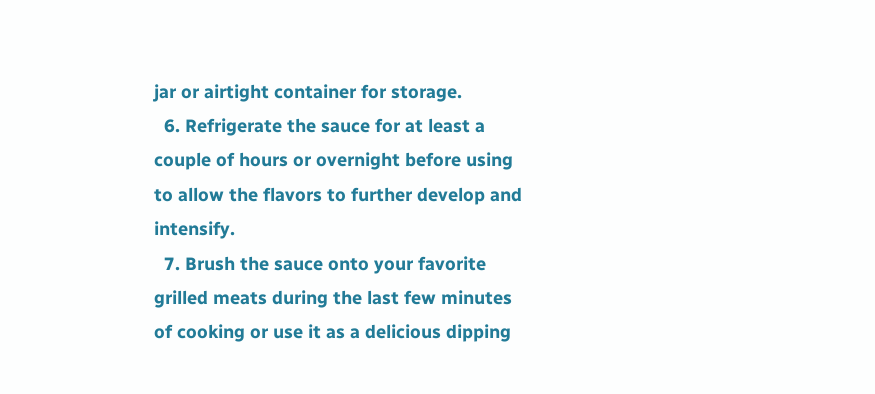jar or airtight container for storage.
  6. Refrigerate the sauce for at least a couple of hours or overnight before using to allow the flavors to further develop and intensify.
  7. Brush the sauce onto your favorite grilled meats during the last few minutes of cooking or use it as a delicious dipping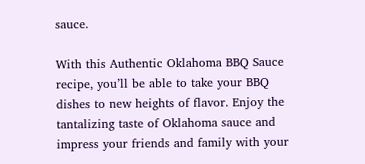sauce.

With this Authentic Oklahoma BBQ Sauce recipe, you’ll be able to take your BBQ dishes to new heights of flavor. Enjoy the tantalizing taste of Oklahoma sauce and impress your friends and family with your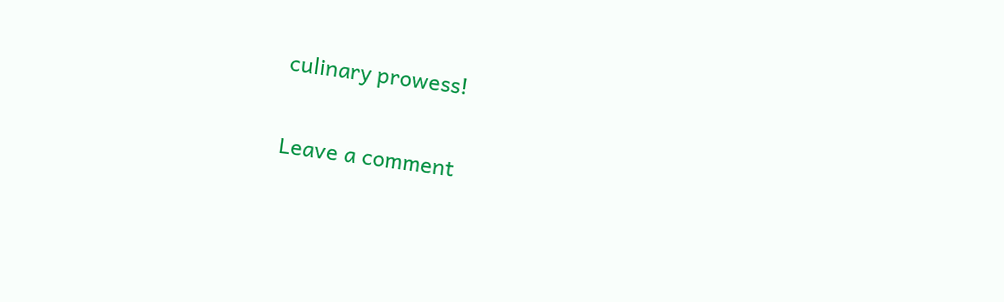culinary prowess!

Leave a comment